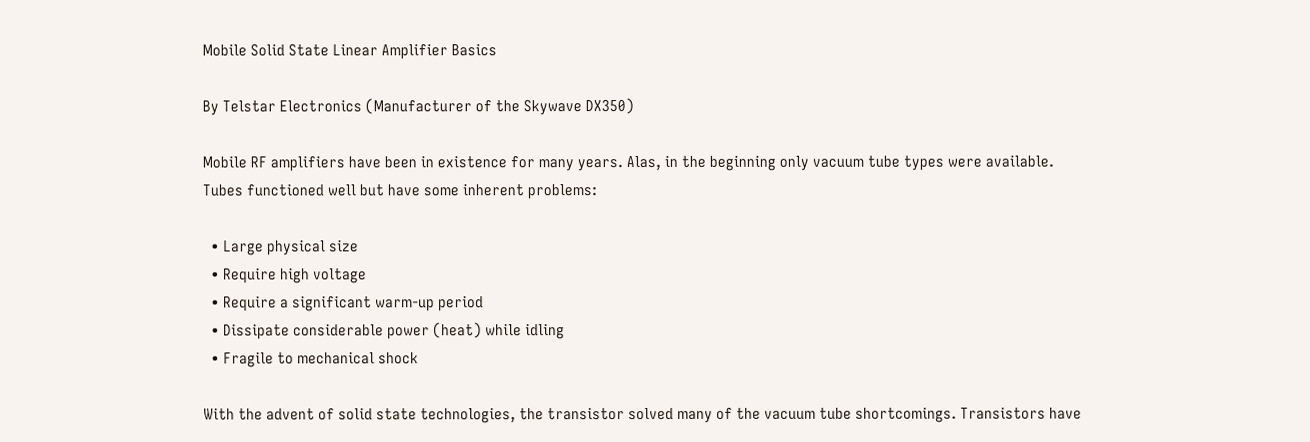Mobile Solid State Linear Amplifier Basics

By Telstar Electronics (Manufacturer of the Skywave DX350)

Mobile RF amplifiers have been in existence for many years. Alas, in the beginning only vacuum tube types were available. Tubes functioned well but have some inherent problems:

  • Large physical size
  • Require high voltage
  • Require a significant warm-up period
  • Dissipate considerable power (heat) while idling
  • Fragile to mechanical shock

With the advent of solid state technologies, the transistor solved many of the vacuum tube shortcomings. Transistors have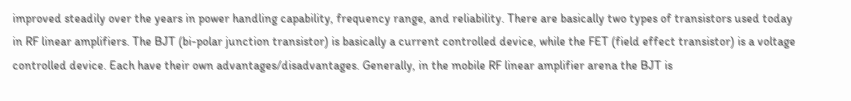improved steadily over the years in power handling capability, frequency range, and reliability. There are basically two types of transistors used today in RF linear amplifiers. The BJT (bi-polar junction transistor) is basically a current controlled device, while the FET (field effect transistor) is a voltage controlled device. Each have their own advantages/disadvantages. Generally, in the mobile RF linear amplifier arena the BJT is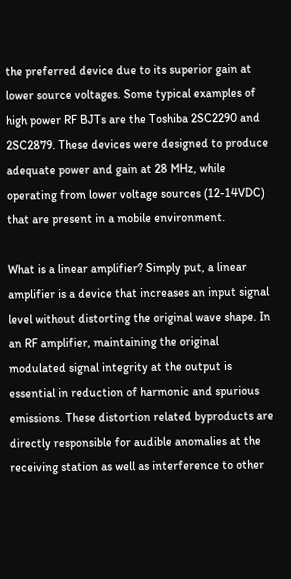the preferred device due to its superior gain at lower source voltages. Some typical examples of high power RF BJTs are the Toshiba 2SC2290 and 2SC2879. These devices were designed to produce adequate power and gain at 28 MHz, while operating from lower voltage sources (12-14VDC) that are present in a mobile environment.

What is a linear amplifier? Simply put, a linear amplifier is a device that increases an input signal level without distorting the original wave shape. In an RF amplifier, maintaining the original modulated signal integrity at the output is essential in reduction of harmonic and spurious emissions. These distortion related byproducts are directly responsible for audible anomalies at the receiving station as well as interference to other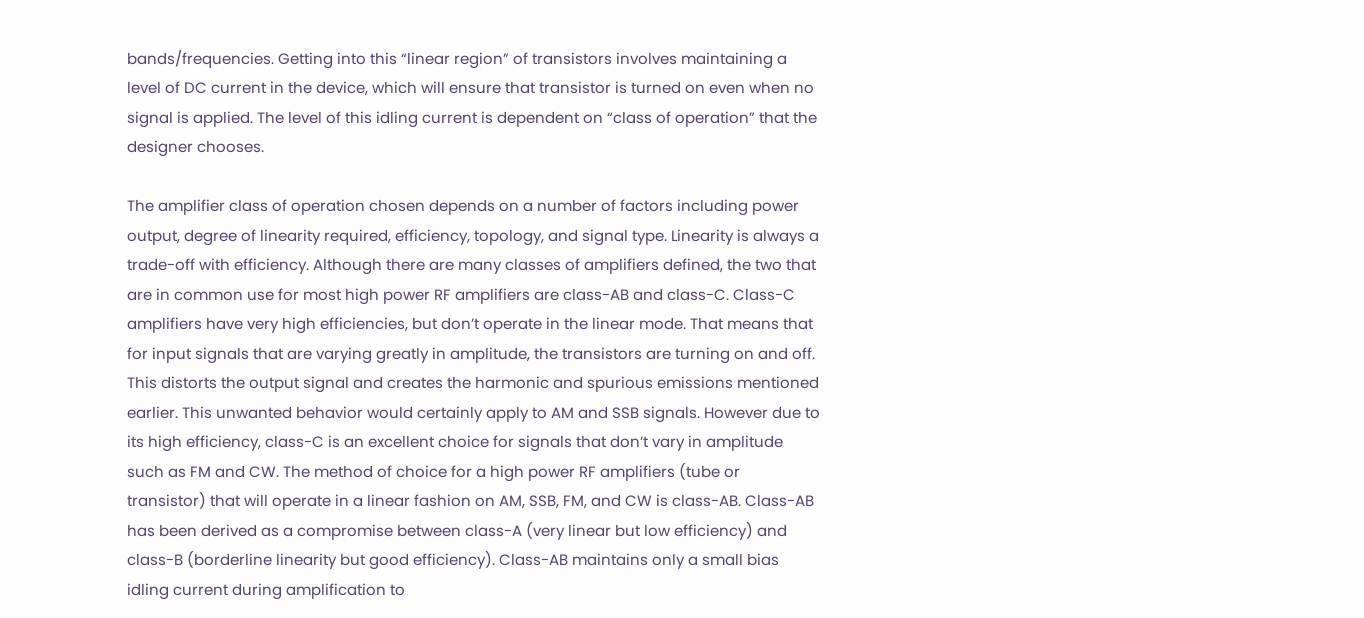bands/frequencies. Getting into this “linear region” of transistors involves maintaining a level of DC current in the device, which will ensure that transistor is turned on even when no signal is applied. The level of this idling current is dependent on “class of operation” that the designer chooses.

The amplifier class of operation chosen depends on a number of factors including power output, degree of linearity required, efficiency, topology, and signal type. Linearity is always a trade-off with efficiency. Although there are many classes of amplifiers defined, the two that are in common use for most high power RF amplifiers are class-AB and class-C. Class-C amplifiers have very high efficiencies, but don’t operate in the linear mode. That means that for input signals that are varying greatly in amplitude, the transistors are turning on and off. This distorts the output signal and creates the harmonic and spurious emissions mentioned earlier. This unwanted behavior would certainly apply to AM and SSB signals. However due to its high efficiency, class-C is an excellent choice for signals that don’t vary in amplitude such as FM and CW. The method of choice for a high power RF amplifiers (tube or transistor) that will operate in a linear fashion on AM, SSB, FM, and CW is class-AB. Class-AB has been derived as a compromise between class-A (very linear but low efficiency) and class-B (borderline linearity but good efficiency). Class-AB maintains only a small bias idling current during amplification to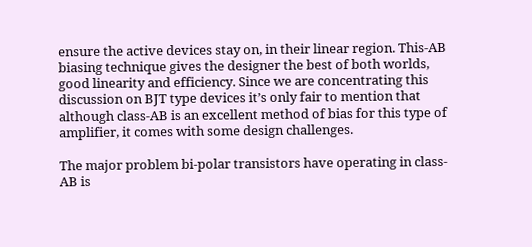ensure the active devices stay on, in their linear region. This-AB biasing technique gives the designer the best of both worlds, good linearity and efficiency. Since we are concentrating this discussion on BJT type devices it’s only fair to mention that although class-AB is an excellent method of bias for this type of amplifier, it comes with some design challenges.

The major problem bi-polar transistors have operating in class-AB is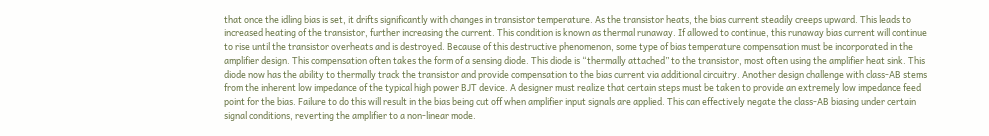that once the idling bias is set, it drifts significantly with changes in transistor temperature. As the transistor heats, the bias current steadily creeps upward. This leads to increased heating of the transistor, further increasing the current. This condition is known as thermal runaway. If allowed to continue, this runaway bias current will continue to rise until the transistor overheats and is destroyed. Because of this destructive phenomenon, some type of bias temperature compensation must be incorporated in the amplifier design. This compensation often takes the form of a sensing diode. This diode is “thermally attached” to the transistor, most often using the amplifier heat sink. This diode now has the ability to thermally track the transistor and provide compensation to the bias current via additional circuitry. Another design challenge with class-AB stems from the inherent low impedance of the typical high power BJT device. A designer must realize that certain steps must be taken to provide an extremely low impedance feed point for the bias. Failure to do this will result in the bias being cut off when amplifier input signals are applied. This can effectively negate the class-AB biasing under certain signal conditions, reverting the amplifier to a non-linear mode.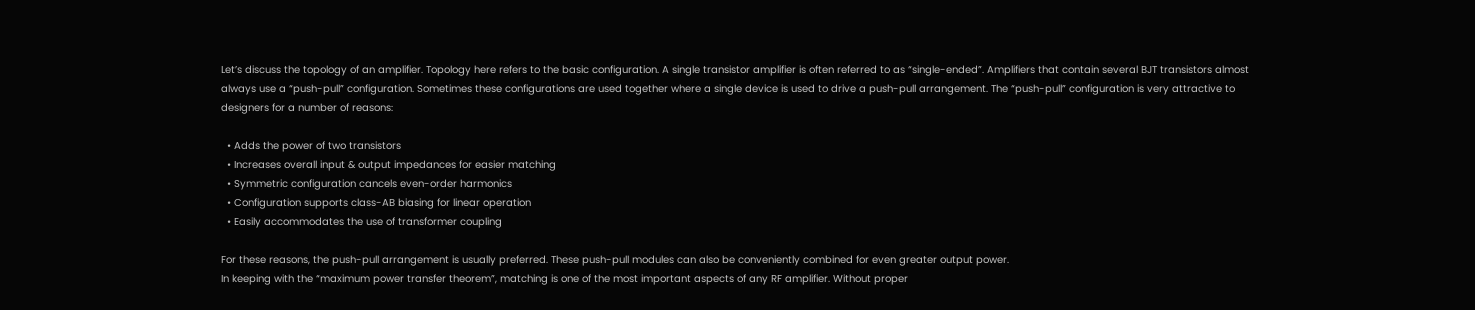Let’s discuss the topology of an amplifier. Topology here refers to the basic configuration. A single transistor amplifier is often referred to as “single-ended”. Amplifiers that contain several BJT transistors almost always use a “push-pull” configuration. Sometimes these configurations are used together where a single device is used to drive a push-pull arrangement. The “push-pull” configuration is very attractive to designers for a number of reasons:

  • Adds the power of two transistors
  • Increases overall input & output impedances for easier matching
  • Symmetric configuration cancels even-order harmonics
  • Configuration supports class-AB biasing for linear operation
  • Easily accommodates the use of transformer coupling

For these reasons, the push-pull arrangement is usually preferred. These push-pull modules can also be conveniently combined for even greater output power.
In keeping with the “maximum power transfer theorem”, matching is one of the most important aspects of any RF amplifier. Without proper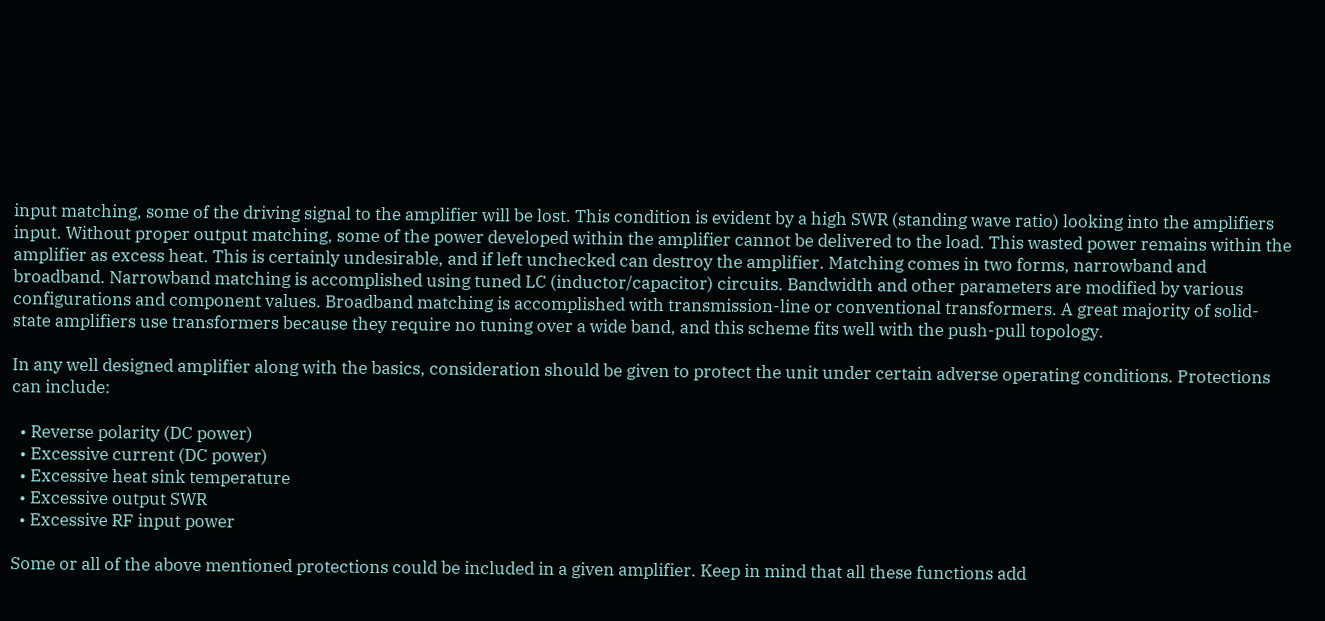input matching, some of the driving signal to the amplifier will be lost. This condition is evident by a high SWR (standing wave ratio) looking into the amplifiers input. Without proper output matching, some of the power developed within the amplifier cannot be delivered to the load. This wasted power remains within the amplifier as excess heat. This is certainly undesirable, and if left unchecked can destroy the amplifier. Matching comes in two forms, narrowband and broadband. Narrowband matching is accomplished using tuned LC (inductor/capacitor) circuits. Bandwidth and other parameters are modified by various configurations and component values. Broadband matching is accomplished with transmission-line or conventional transformers. A great majority of solid-state amplifiers use transformers because they require no tuning over a wide band, and this scheme fits well with the push-pull topology.

In any well designed amplifier along with the basics, consideration should be given to protect the unit under certain adverse operating conditions. Protections can include:

  • Reverse polarity (DC power)
  • Excessive current (DC power)
  • Excessive heat sink temperature
  • Excessive output SWR
  • Excessive RF input power

Some or all of the above mentioned protections could be included in a given amplifier. Keep in mind that all these functions add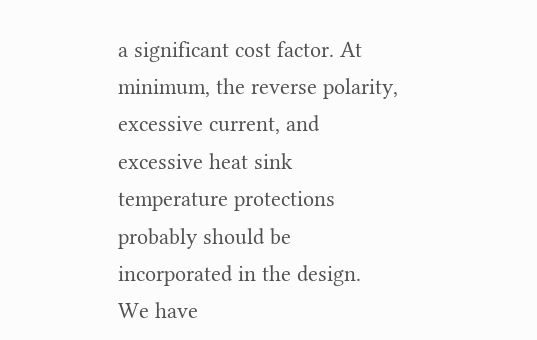a significant cost factor. At minimum, the reverse polarity, excessive current, and excessive heat sink temperature protections probably should be incorporated in the design.
We have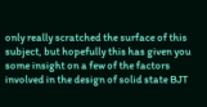only really scratched the surface of this subject, but hopefully this has given you some insight on a few of the factors involved in the design of solid state BJT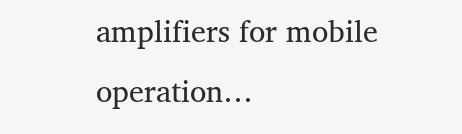amplifiers for mobile operation…